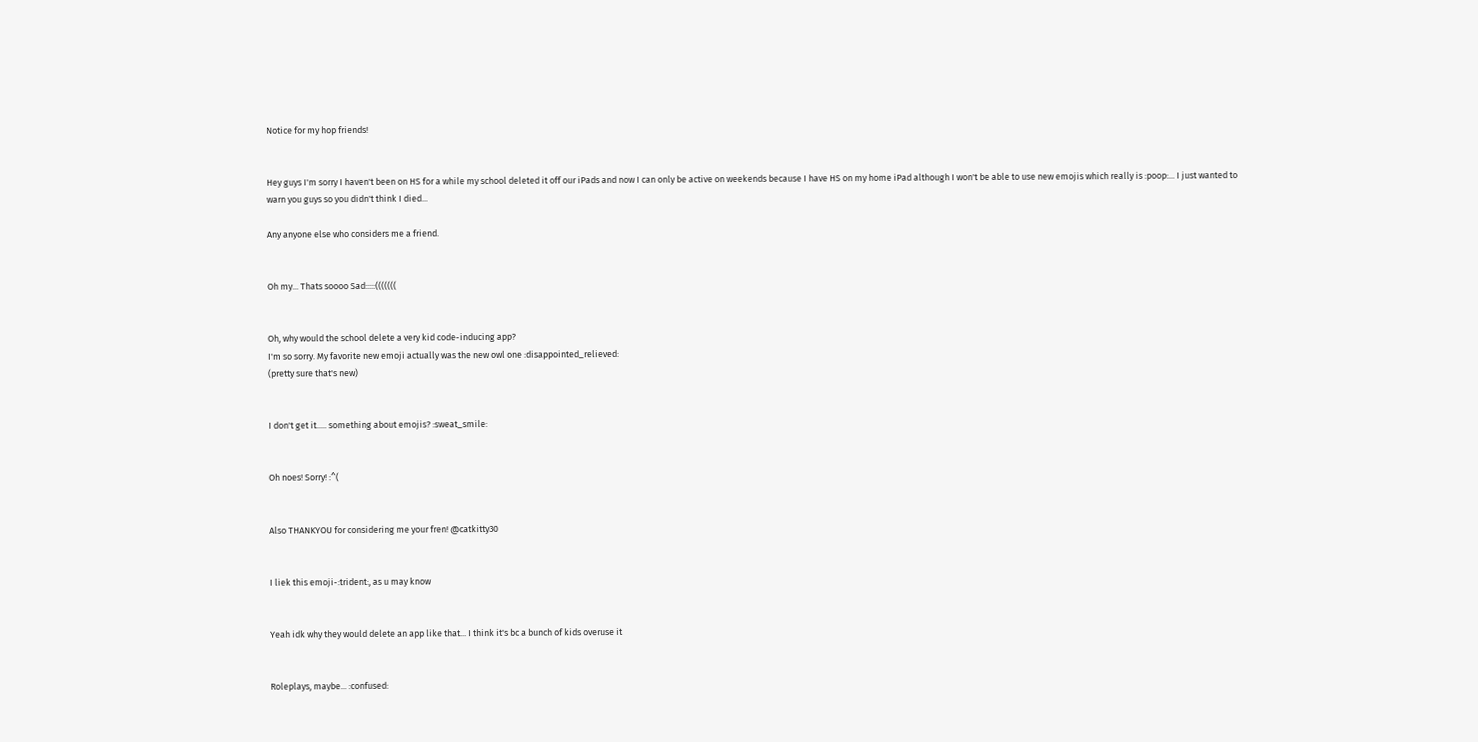Notice for my hop friends!


Hey guys I'm sorry I haven't been on HS for a while my school deleted it off our iPads and now I can only be active on weekends because I have HS on my home iPad although I won't be able to use new emojis which really is :poop:... I just wanted to warn you guys so you didn't think I died...

Any anyone else who considers me a friend.


Oh my... Thats soooo Sad:::::(((((((


Oh, why would the school delete a very kid code-inducing app?
I'm so sorry. My favorite new emoji actually was the new owl one :disappointed_relieved:
(pretty sure that's new)


I don't get it..... something about emojis? :sweat_smile:


Oh noes! Sorry! :^(


Also THANKYOU for considering me your fren! @catkitty30


I liek this emoji-:trident:, as u may know


Yeah idk why they would delete an app like that... I think it's bc a bunch of kids overuse it


Roleplays, maybe... :confused: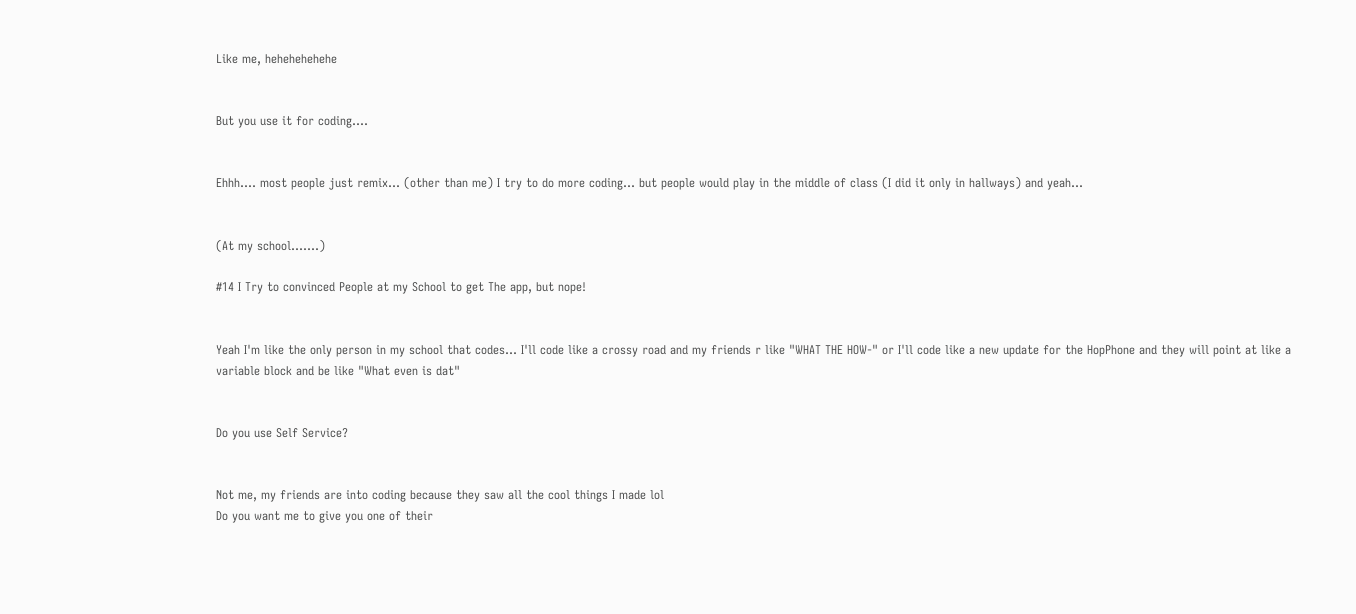Like me, hehehehehehe


But you use it for coding....


Ehhh.... most people just remix... (other than me) I try to do more coding... but people would play in the middle of class (I did it only in hallways) and yeah...


(At my school.......)

#14 I Try to convinced People at my School to get The app, but nope!


Yeah I'm like the only person in my school that codes... I'll code like a crossy road and my friends r like "WHAT THE HOW-" or I'll code like a new update for the HopPhone and they will point at like a variable block and be like "What even is dat"


Do you use Self Service?


Not me, my friends are into coding because they saw all the cool things I made lol
Do you want me to give you one of their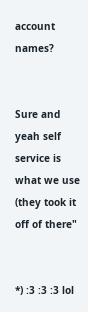account names?


Sure and yeah self service is what we use (they took it off of there"


*) :3 :3 :3 lol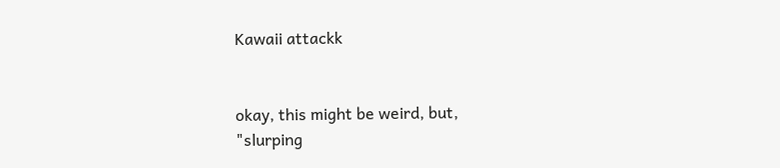Kawaii attackk


okay, this might be weird, but,
"slurping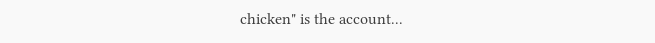chicken" is the account...